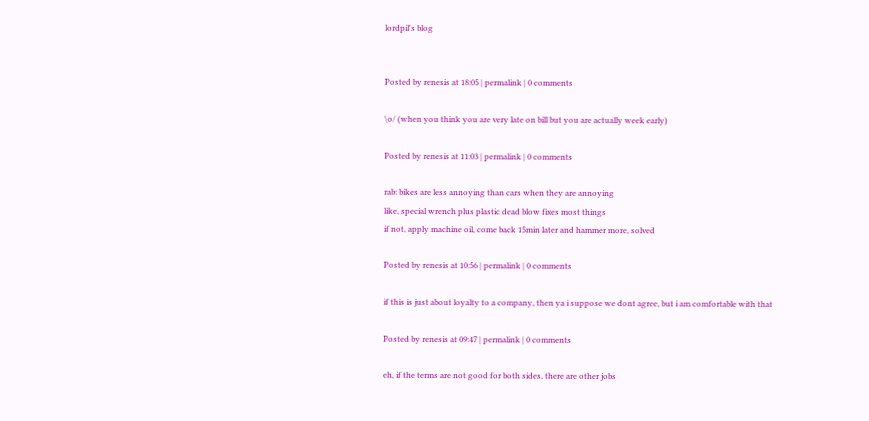lordpil's blog


Posted by renesis at 18:05 | permalink | 0 comments

\o/ (when you think you are very late on bill but you are actually week early)

Posted by renesis at 11:03 | permalink | 0 comments

rab: bikes are less annoying than cars when they are annoying
like, special wrench plus plastic dead blow fixes most things
if not, apply machine oil, come back 15min later and hammer more, solved

Posted by renesis at 10:56 | permalink | 0 comments

if this is just about loyalty to a company, then ya i suppose we dont agree, but i am comfortable with that

Posted by renesis at 09:47 | permalink | 0 comments

eh, if the terms are not good for both sides, there are other jobs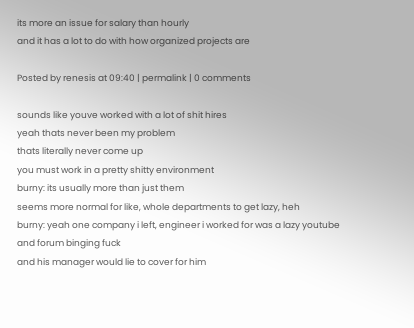its more an issue for salary than hourly
and it has a lot to do with how organized projects are

Posted by renesis at 09:40 | permalink | 0 comments

sounds like youve worked with a lot of shit hires
yeah thats never been my problem
thats literally never come up
you must work in a pretty shitty environment
burny: its usually more than just them
seems more normal for like, whole departments to get lazy, heh
burny: yeah one company i left, engineer i worked for was a lazy youtube and forum binging fuck
and his manager would lie to cover for him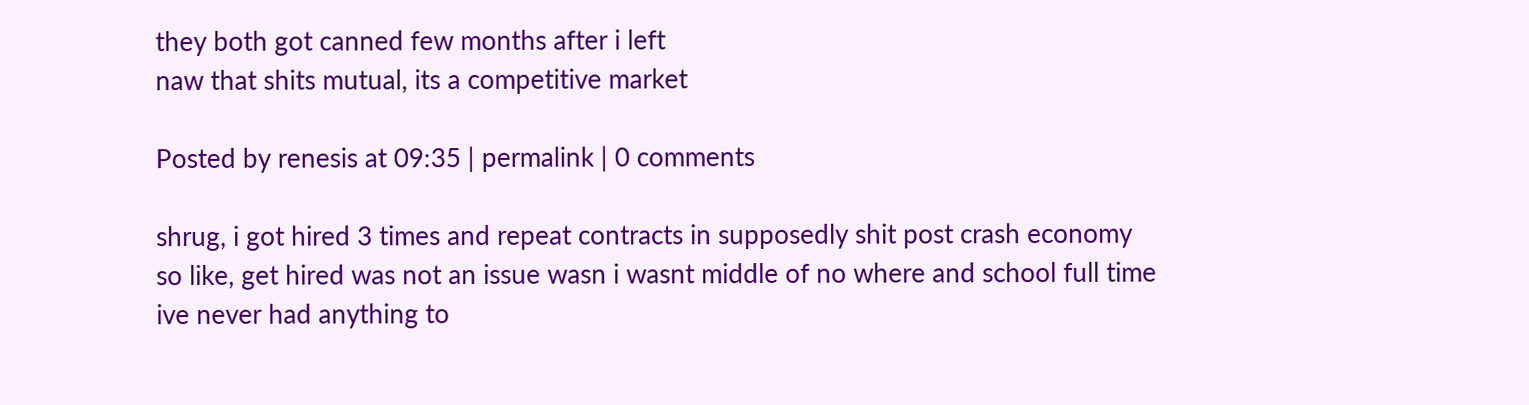they both got canned few months after i left
naw that shits mutual, its a competitive market

Posted by renesis at 09:35 | permalink | 0 comments

shrug, i got hired 3 times and repeat contracts in supposedly shit post crash economy
so like, get hired was not an issue wasn i wasnt middle of no where and school full time
ive never had anything to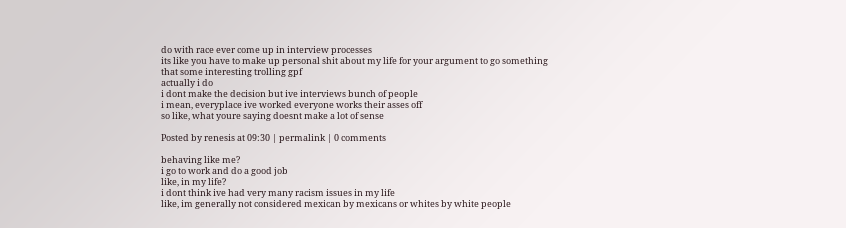do with race ever come up in interview processes
its like you have to make up personal shit about my life for your argument to go something
that some interesting trolling gpf
actually i do
i dont make the decision but ive interviews bunch of people
i mean, everyplace ive worked everyone works their asses off
so like, what youre saying doesnt make a lot of sense

Posted by renesis at 09:30 | permalink | 0 comments

behaving like me?
i go to work and do a good job
like, in my life?
i dont think ive had very many racism issues in my life
like, im generally not considered mexican by mexicans or whites by white people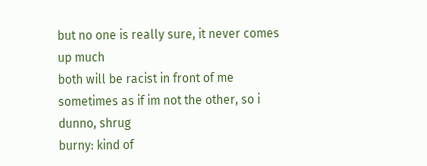but no one is really sure, it never comes up much
both will be racist in front of me sometimes as if im not the other, so i dunno, shrug
burny: kind of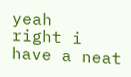yeah
right i have a neat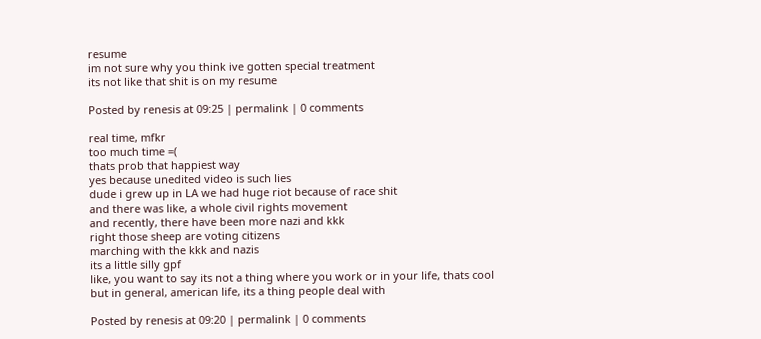resume
im not sure why you think ive gotten special treatment
its not like that shit is on my resume

Posted by renesis at 09:25 | permalink | 0 comments

real time, mfkr
too much time =(
thats prob that happiest way
yes because unedited video is such lies
dude i grew up in LA we had huge riot because of race shit
and there was like, a whole civil rights movement
and recently, there have been more nazi and kkk
right those sheep are voting citizens
marching with the kkk and nazis
its a little silly gpf
like, you want to say its not a thing where you work or in your life, thats cool
but in general, american life, its a thing people deal with

Posted by renesis at 09:20 | permalink | 0 comments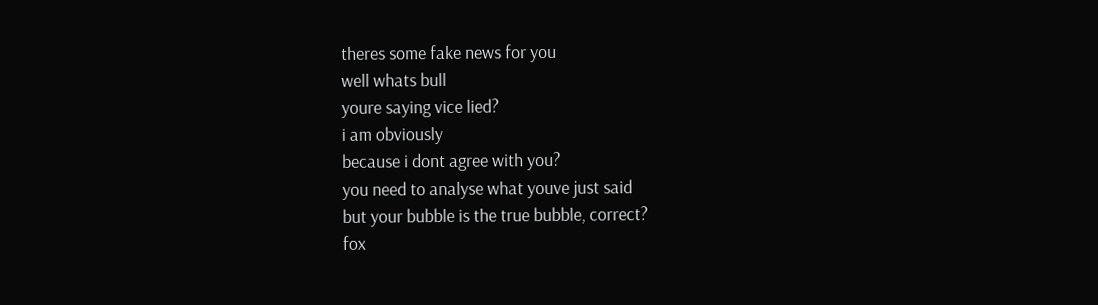theres some fake news for you
well whats bull
youre saying vice lied?
i am obviously
because i dont agree with you?
you need to analyse what youve just said
but your bubble is the true bubble, correct?
fox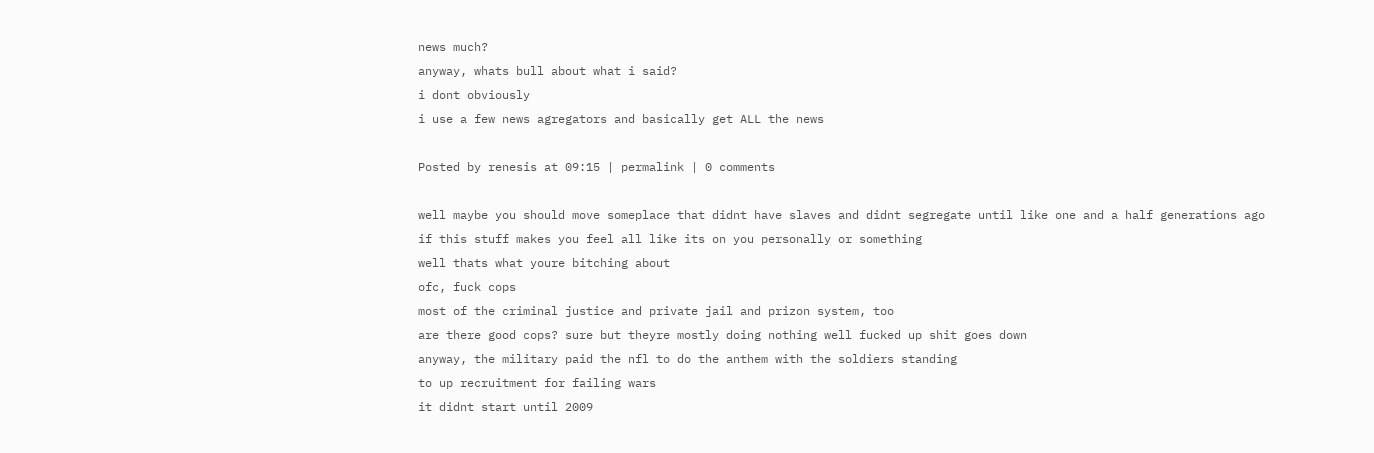news much?
anyway, whats bull about what i said?
i dont obviously
i use a few news agregators and basically get ALL the news

Posted by renesis at 09:15 | permalink | 0 comments

well maybe you should move someplace that didnt have slaves and didnt segregate until like one and a half generations ago
if this stuff makes you feel all like its on you personally or something
well thats what youre bitching about
ofc, fuck cops
most of the criminal justice and private jail and prizon system, too
are there good cops? sure but theyre mostly doing nothing well fucked up shit goes down
anyway, the military paid the nfl to do the anthem with the soldiers standing
to up recruitment for failing wars
it didnt start until 2009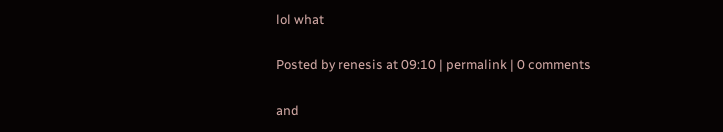lol what

Posted by renesis at 09:10 | permalink | 0 comments

and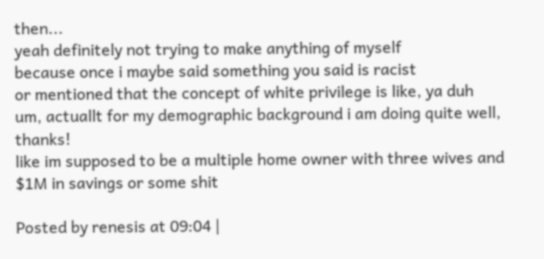then...
yeah definitely not trying to make anything of myself
because once i maybe said something you said is racist
or mentioned that the concept of white privilege is like, ya duh
um, actuallt for my demographic background i am doing quite well, thanks!
like im supposed to be a multiple home owner with three wives and $1M in savings or some shit

Posted by renesis at 09:04 |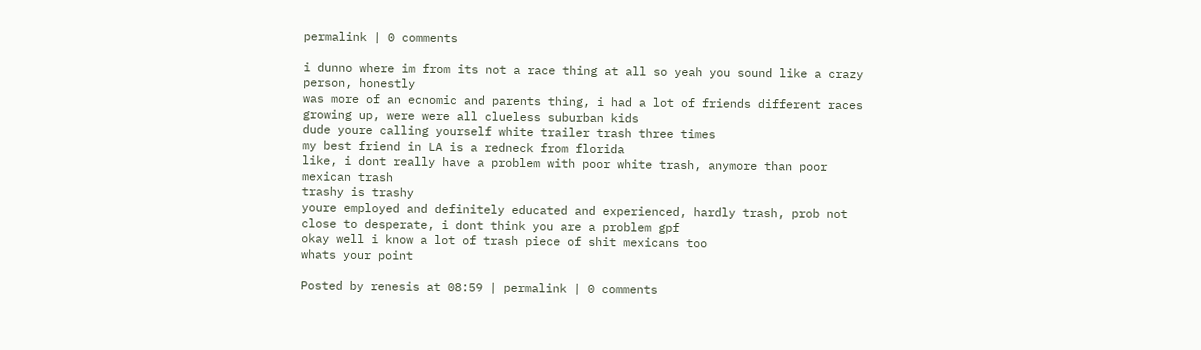permalink | 0 comments

i dunno where im from its not a race thing at all so yeah you sound like a crazy person, honestly
was more of an ecnomic and parents thing, i had a lot of friends different races growing up, were were all clueless suburban kids
dude youre calling yourself white trailer trash three times
my best friend in LA is a redneck from florida
like, i dont really have a problem with poor white trash, anymore than poor mexican trash
trashy is trashy
youre employed and definitely educated and experienced, hardly trash, prob not close to desperate, i dont think you are a problem gpf
okay well i know a lot of trash piece of shit mexicans too
whats your point

Posted by renesis at 08:59 | permalink | 0 comments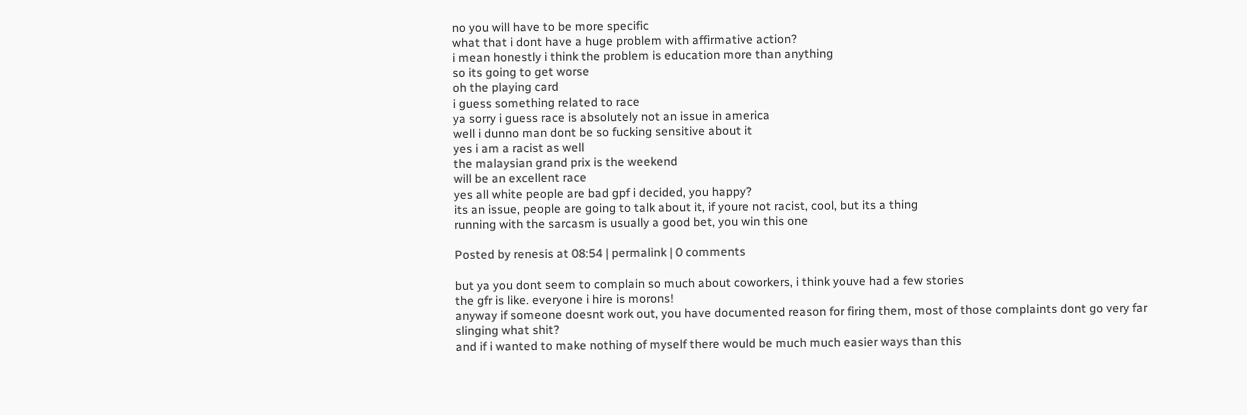no you will have to be more specific
what that i dont have a huge problem with affirmative action?
i mean honestly i think the problem is education more than anything
so its going to get worse
oh the playing card
i guess something related to race
ya sorry i guess race is absolutely not an issue in america
well i dunno man dont be so fucking sensitive about it
yes i am a racist as well
the malaysian grand prix is the weekend
will be an excellent race
yes all white people are bad gpf i decided, you happy?
its an issue, people are going to talk about it, if youre not racist, cool, but its a thing
running with the sarcasm is usually a good bet, you win this one

Posted by renesis at 08:54 | permalink | 0 comments

but ya you dont seem to complain so much about coworkers, i think youve had a few stories
the gfr is like. everyone i hire is morons!
anyway if someone doesnt work out, you have documented reason for firing them, most of those complaints dont go very far
slinging what shit?
and if i wanted to make nothing of myself there would be much much easier ways than this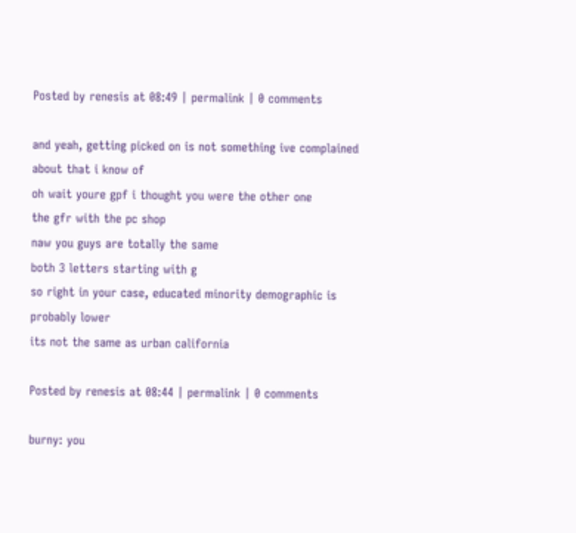Posted by renesis at 08:49 | permalink | 0 comments

and yeah, getting picked on is not something ive complained about that i know of
oh wait youre gpf i thought you were the other one
the gfr with the pc shop
naw you guys are totally the same
both 3 letters starting with g
so right in your case, educated minority demographic is probably lower
its not the same as urban california

Posted by renesis at 08:44 | permalink | 0 comments

burny: you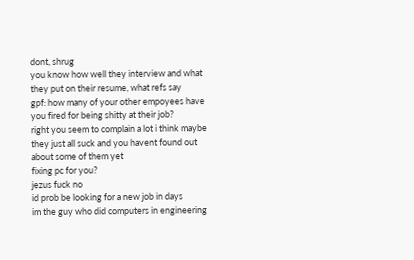dont, shrug
you know how well they interview and what they put on their resume, what refs say
gpf: how many of your other empoyees have you fired for being shitty at their job?
right you seem to complain a lot i think maybe they just all suck and you havent found out about some of them yet
fixing pc for you?
jezus fuck no
id prob be looking for a new job in days
im the guy who did computers in engineering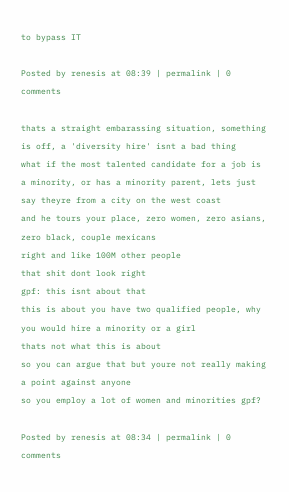to bypass IT

Posted by renesis at 08:39 | permalink | 0 comments

thats a straight embarassing situation, something is off, a 'diversity hire' isnt a bad thing
what if the most talented candidate for a job is a minority, or has a minority parent, lets just say theyre from a city on the west coast
and he tours your place, zero women, zero asians, zero black, couple mexicans
right and like 100M other people
that shit dont look right
gpf: this isnt about that
this is about you have two qualified people, why you would hire a minority or a girl
thats not what this is about
so you can argue that but youre not really making a point against anyone
so you employ a lot of women and minorities gpf?

Posted by renesis at 08:34 | permalink | 0 comments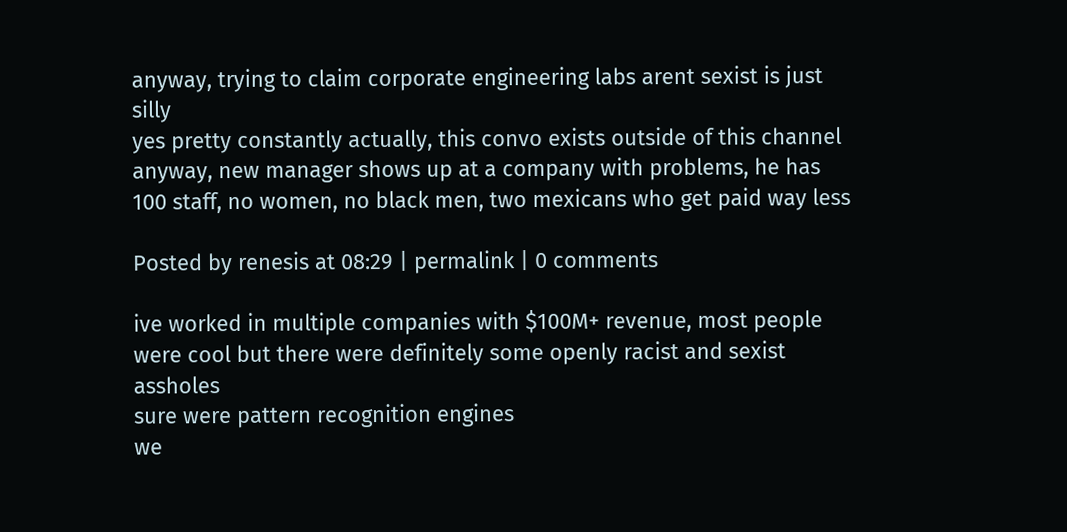anyway, trying to claim corporate engineering labs arent sexist is just silly
yes pretty constantly actually, this convo exists outside of this channel
anyway, new manager shows up at a company with problems, he has 100 staff, no women, no black men, two mexicans who get paid way less

Posted by renesis at 08:29 | permalink | 0 comments

ive worked in multiple companies with $100M+ revenue, most people were cool but there were definitely some openly racist and sexist assholes
sure were pattern recognition engines
we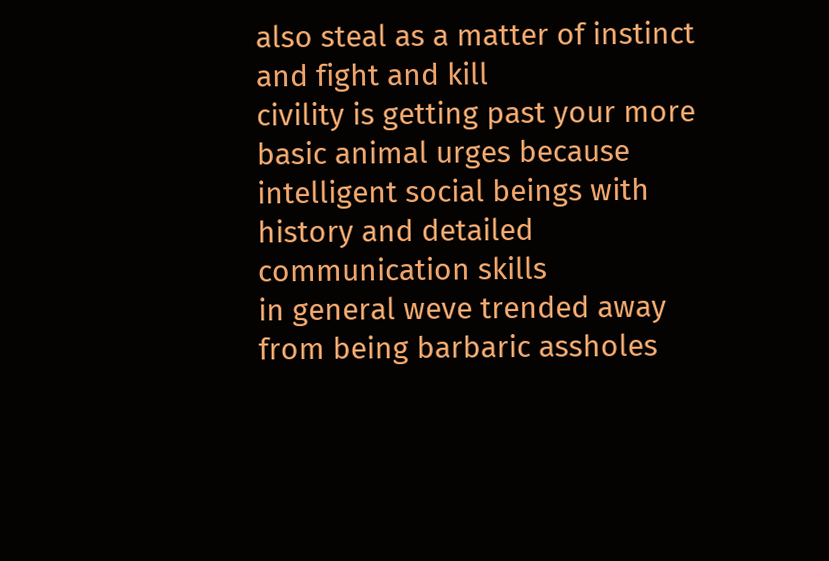also steal as a matter of instinct
and fight and kill
civility is getting past your more basic animal urges because intelligent social beings with history and detailed communication skills
in general weve trended away from being barbaric assholes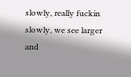slowly, really fuckin slowly, we see larger and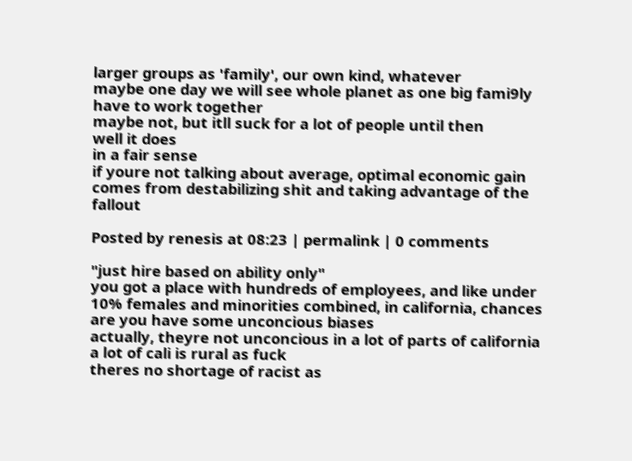larger groups as 'family', our own kind, whatever
maybe one day we will see whole planet as one big fami9ly have to work together
maybe not, but itll suck for a lot of people until then
well it does
in a fair sense
if youre not talking about average, optimal economic gain comes from destabilizing shit and taking advantage of the fallout

Posted by renesis at 08:23 | permalink | 0 comments

"just hire based on ability only"
you got a place with hundreds of employees, and like under 10% females and minorities combined, in california, chances are you have some unconcious biases
actually, theyre not unconcious in a lot of parts of california
a lot of cali is rural as fuck
theres no shortage of racist as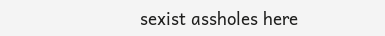sexist assholes here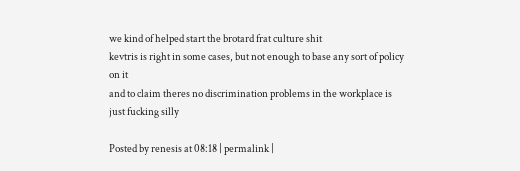we kind of helped start the brotard frat culture shit
kevtris is right in some cases, but not enough to base any sort of policy on it
and to claim theres no discrimination problems in the workplace is just fucking silly

Posted by renesis at 08:18 | permalink |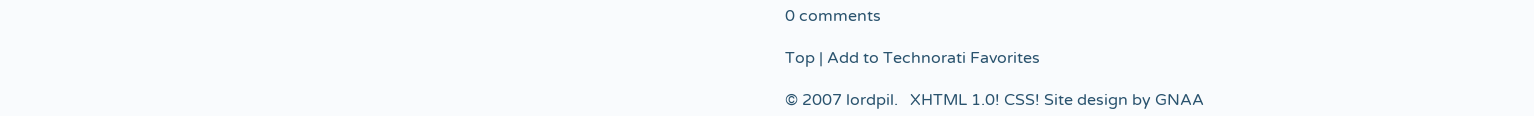0 comments

Top | Add to Technorati Favorites

© 2007 lordpil.   XHTML 1.0! CSS! Site design by GNAA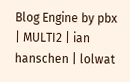Blog Engine by pbx | MULTI2 | ian hanschen | lolwat